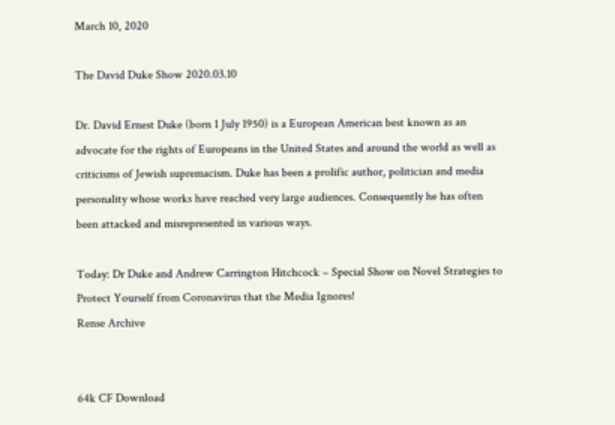March 10, 2020

The David Duke Show 2020.03.10

Dr. David Ernest Duke (born 1 July 1950) is a European American best known as an advocate for the rights of Europeans in the United States and around the world as well as criticisms of Jewish supremacism. Duke has been a prolific author, politician and media personality whose works have reached very large audiences. Consequently he has often been attacked and misrepresented in various ways.

Today: Dr Duke and Andrew Carrington Hitchcock – Special Show on Novel Strategies to Protect Yourself from Coronavirus that the Media Ignores!
Rense Archive


64k CF Download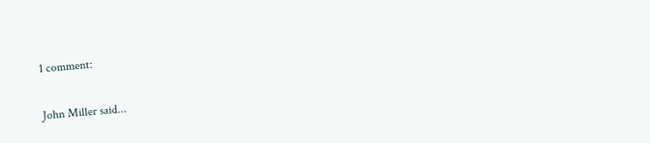1 comment:

John Miller said...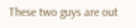These two guys are out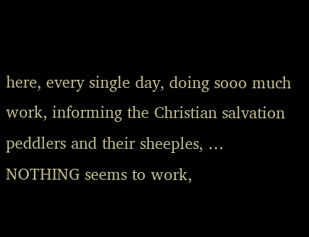here, every single day, doing sooo much work, informing the Christian salvation peddlers and their sheeples, …
NOTHING seems to work,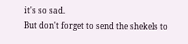it's so sad.
But don't forget to send the shekels to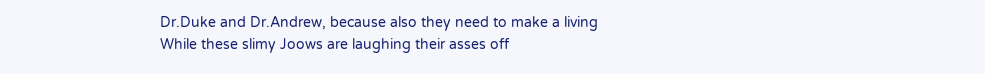Dr.Duke and Dr.Andrew, because also they need to make a living
While these slimy Joows are laughing their asses off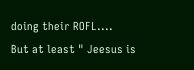doing their ROFL....
But at least " Jeesus is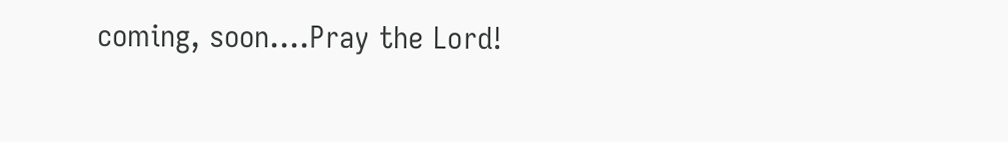coming, soon....Pray the Lord!